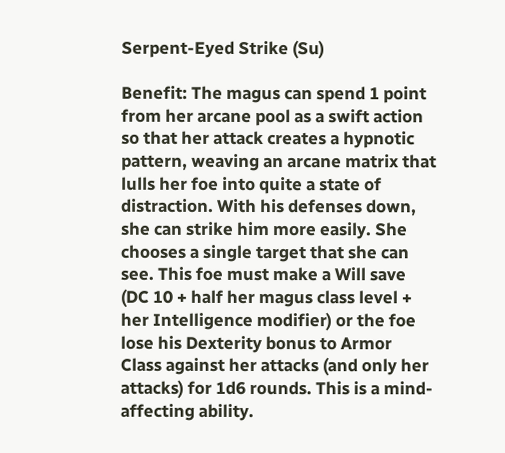Serpent-Eyed Strike (Su)

Benefit: The magus can spend 1 point from her arcane pool as a swift action so that her attack creates a hypnotic pattern, weaving an arcane matrix that lulls her foe into quite a state of distraction. With his defenses down, she can strike him more easily. She chooses a single target that she can see. This foe must make a Will save (DC 10 + half her magus class level + her Intelligence modifier) or the foe lose his Dexterity bonus to Armor Class against her attacks (and only her attacks) for 1d6 rounds. This is a mind-affecting ability.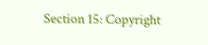Section 15: Copyright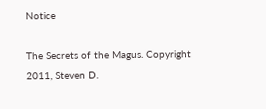Notice

The Secrets of the Magus. Copyright 2011, Steven D.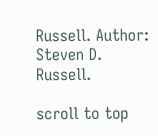Russell. Author: Steven D. Russell.

scroll to top